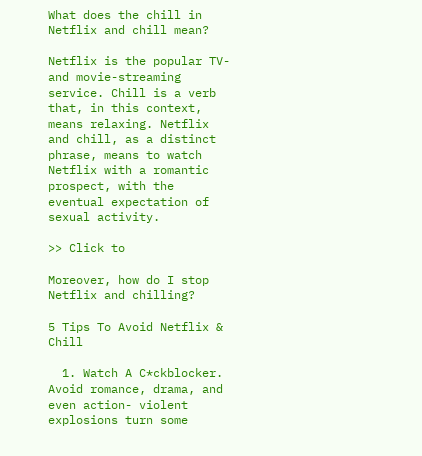What does the chill in Netflix and chill mean?

Netflix is the popular TV- and movie-streaming service. Chill is a verb that, in this context, means relaxing. Netflix and chill, as a distinct phrase, means to watch Netflix with a romantic prospect, with the eventual expectation of sexual activity.

>> Click to

Moreover, how do I stop Netflix and chilling?

5 Tips To Avoid Netflix & Chill

  1. Watch A C*ckblocker. Avoid romance, drama, and even action- violent explosions turn some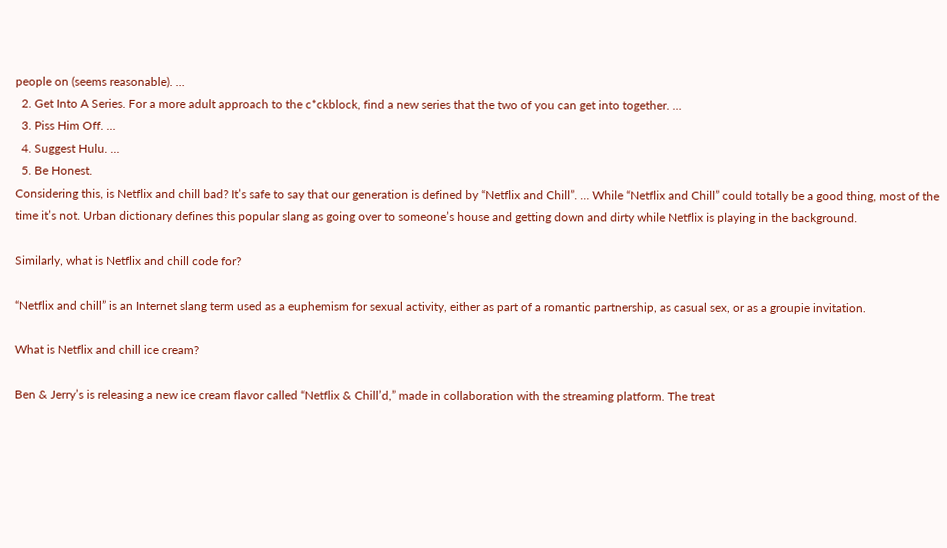people on (seems reasonable). …
  2. Get Into A Series. For a more adult approach to the c*ckblock, find a new series that the two of you can get into together. …
  3. Piss Him Off. …
  4. Suggest Hulu. …
  5. Be Honest.
Considering this, is Netflix and chill bad? It’s safe to say that our generation is defined by “Netflix and Chill”. … While “Netflix and Chill” could totally be a good thing, most of the time it’s not. Urban dictionary defines this popular slang as going over to someone’s house and getting down and dirty while Netflix is playing in the background.

Similarly, what is Netflix and chill code for?

“Netflix and chill” is an Internet slang term used as a euphemism for sexual activity, either as part of a romantic partnership, as casual sex, or as a groupie invitation.

What is Netflix and chill ice cream?

Ben & Jerry’s is releasing a new ice cream flavor called “Netflix & Chill’d,” made in collaboration with the streaming platform. The treat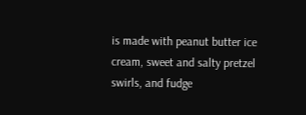is made with peanut butter ice cream, sweet and salty pretzel swirls, and fudge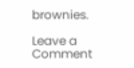brownies.

Leave a Comment